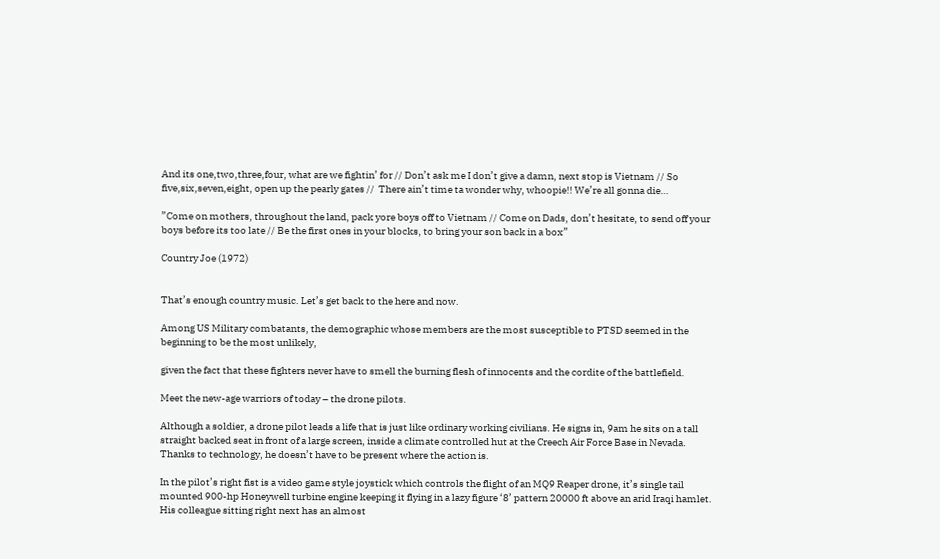And its one,two,three,four, what are we fightin’ for // Don’t ask me I don’t give a damn, next stop is Vietnam // So five,six,seven,eight, open up the pearly gates //  There ain’t time ta wonder why, whoopie!! We’re all gonna die…

”Come on mothers, throughout the land, pack yore boys off to Vietnam // Come on Dads, don’t hesitate, to send off your boys before its too late // Be the first ones in your blocks, to bring your son back in a box”

Country Joe (1972)


That’s enough country music. Let’s get back to the here and now.

Among US Military combatants, the demographic whose members are the most susceptible to PTSD seemed in the beginning to be the most unlikely,

given the fact that these fighters never have to smell the burning flesh of innocents and the cordite of the battlefield.

Meet the new-age warriors of today – the drone pilots.

Although a soldier, a drone pilot leads a life that is just like ordinary working civilians. He signs in, 9am he sits on a tall straight backed seat in front of a large screen, inside a climate controlled hut at the Creech Air Force Base in Nevada. Thanks to technology, he doesn’t have to be present where the action is.

In the pilot’s right fist is a video game style joystick which controls the flight of an MQ9 Reaper drone, it’s single tail mounted 900-hp Honeywell turbine engine keeping it flying in a lazy figure ‘8’ pattern 20000 ft above an arid Iraqi hamlet. His colleague sitting right next has an almost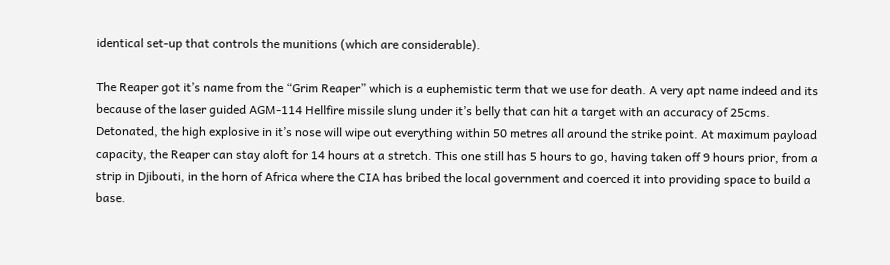identical set-up that controls the munitions (which are considerable).

The Reaper got it’s name from the “Grim Reaper” which is a euphemistic term that we use for death. A very apt name indeed and its because of the laser guided AGM-114 Hellfire missile slung under it’s belly that can hit a target with an accuracy of 25cms. Detonated, the high explosive in it’s nose will wipe out everything within 50 metres all around the strike point. At maximum payload capacity, the Reaper can stay aloft for 14 hours at a stretch. This one still has 5 hours to go, having taken off 9 hours prior, from a strip in Djibouti, in the horn of Africa where the CIA has bribed the local government and coerced it into providing space to build a base.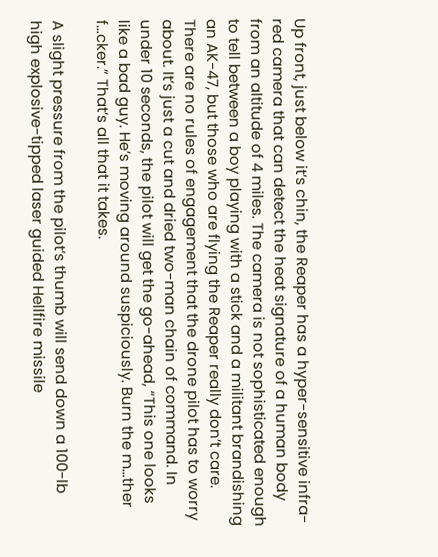Up front, just below it’s chin, the Reaper has a hyper-sensitive infra-red camera that can detect the heat signature of a human body from an altitude of 4 miles. The camera is not sophisticated enough to tell between a boy playing with a stick and a militant brandishing an AK-47, but those who are flying the Reaper really don’t care. There are no rules of engagement that the drone pilot has to worry about. It’s just a cut and dried two-man chain of command. In under 10 seconds, the pilot will get the go-ahead, “This one looks like a bad guy. He’s moving around suspiciously. Burn the m…ther f…cker.” That’s all that it takes.

A slight pressure from the pilot’s thumb will send down a 100-lb high explosive-tipped laser guided Hellfire missile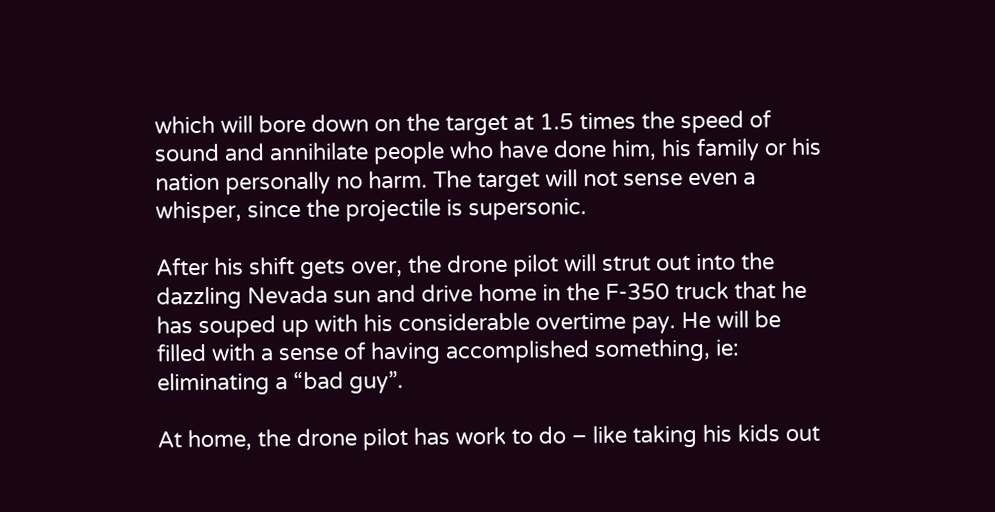which will bore down on the target at 1.5 times the speed of sound and annihilate people who have done him, his family or his nation personally no harm. The target will not sense even a whisper, since the projectile is supersonic.

After his shift gets over, the drone pilot will strut out into the dazzling Nevada sun and drive home in the F-350 truck that he has souped up with his considerable overtime pay. He will be filled with a sense of having accomplished something, ie: eliminating a “bad guy”.

At home, the drone pilot has work to do – like taking his kids out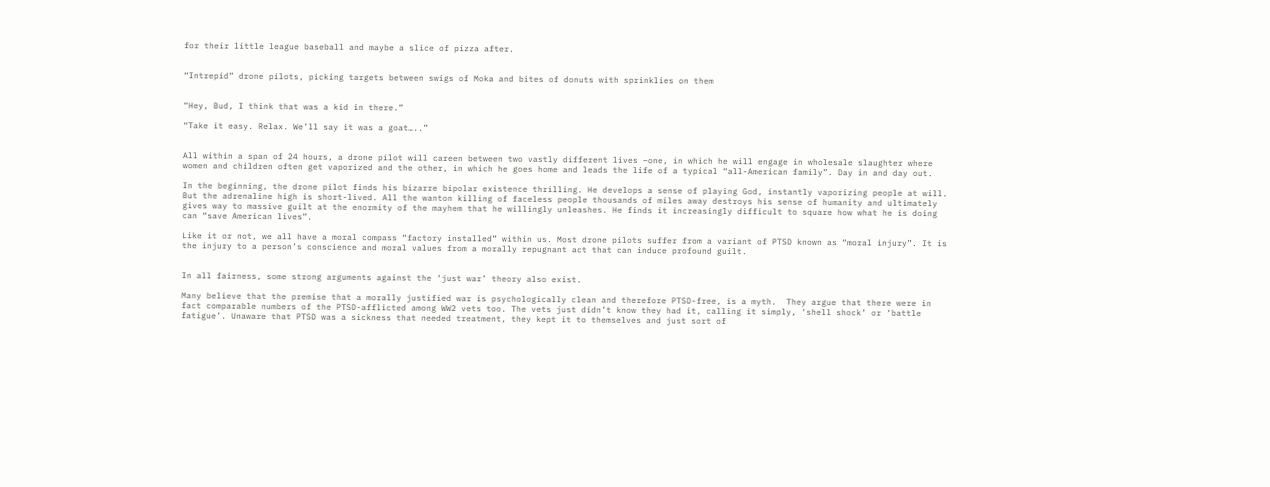for their little league baseball and maybe a slice of pizza after.


“Intrepid” drone pilots, picking targets between swigs of Moka and bites of donuts with sprinklies on them


“Hey, Bud, I think that was a kid in there.”

“Take it easy. Relax. We’ll say it was a goat…..”


All within a span of 24 hours, a drone pilot will careen between two vastly different lives –one, in which he will engage in wholesale slaughter where women and children often get vaporized and the other, in which he goes home and leads the life of a typical “all-American family”. Day in and day out.

In the beginning, the drone pilot finds his bizarre bipolar existence thrilling. He develops a sense of playing God, instantly vaporizing people at will. But the adrenaline high is short-lived. All the wanton killing of faceless people thousands of miles away destroys his sense of humanity and ultimately gives way to massive guilt at the enormity of the mayhem that he willingly unleashes. He finds it increasingly difficult to square how what he is doing can “save American lives”.

Like it or not, we all have a moral compass “factory installed” within us. Most drone pilots suffer from a variant of PTSD known as “moral injury”. It is the injury to a person’s conscience and moral values from a morally repugnant act that can induce profound guilt.


In all fairness, some strong arguments against the ‘just war’ theory also exist.

Many believe that the premise that a morally justified war is psychologically clean and therefore PTSD-free, is a myth.  They argue that there were in fact comparable numbers of the PTSD-afflicted among WW2 vets too. The vets just didn’t know they had it, calling it simply, ‘shell shock’ or ‘battle fatigue’. Unaware that PTSD was a sickness that needed treatment, they kept it to themselves and just sort of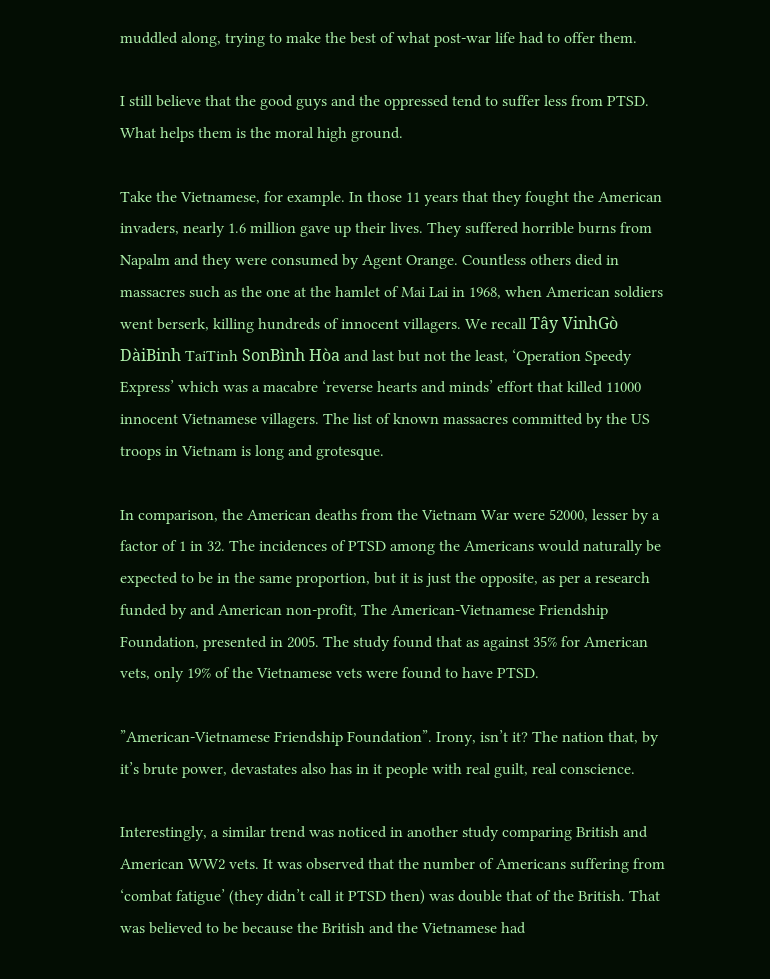muddled along, trying to make the best of what post-war life had to offer them.

I still believe that the good guys and the oppressed tend to suffer less from PTSD. What helps them is the moral high ground.

Take the Vietnamese, for example. In those 11 years that they fought the American invaders, nearly 1.6 million gave up their lives. They suffered horrible burns from Napalm and they were consumed by Agent Orange. Countless others died in massacres such as the one at the hamlet of Mai Lai in 1968, when American soldiers went berserk, killing hundreds of innocent villagers. We recall Tây VinhGò DàiBinh TaiTinh SonBình Hòa and last but not the least, ‘Operation Speedy Express’ which was a macabre ‘reverse hearts and minds’ effort that killed 11000 innocent Vietnamese villagers. The list of known massacres committed by the US troops in Vietnam is long and grotesque.

In comparison, the American deaths from the Vietnam War were 52000, lesser by a factor of 1 in 32. The incidences of PTSD among the Americans would naturally be expected to be in the same proportion, but it is just the opposite, as per a research funded by and American non-profit, The American-Vietnamese Friendship Foundation, presented in 2005. The study found that as against 35% for American vets, only 19% of the Vietnamese vets were found to have PTSD.

”American-Vietnamese Friendship Foundation”. Irony, isn’t it? The nation that, by it’s brute power, devastates also has in it people with real guilt, real conscience.

Interestingly, a similar trend was noticed in another study comparing British and American WW2 vets. It was observed that the number of Americans suffering from ‘combat fatigue’ (they didn’t call it PTSD then) was double that of the British. That was believed to be because the British and the Vietnamese had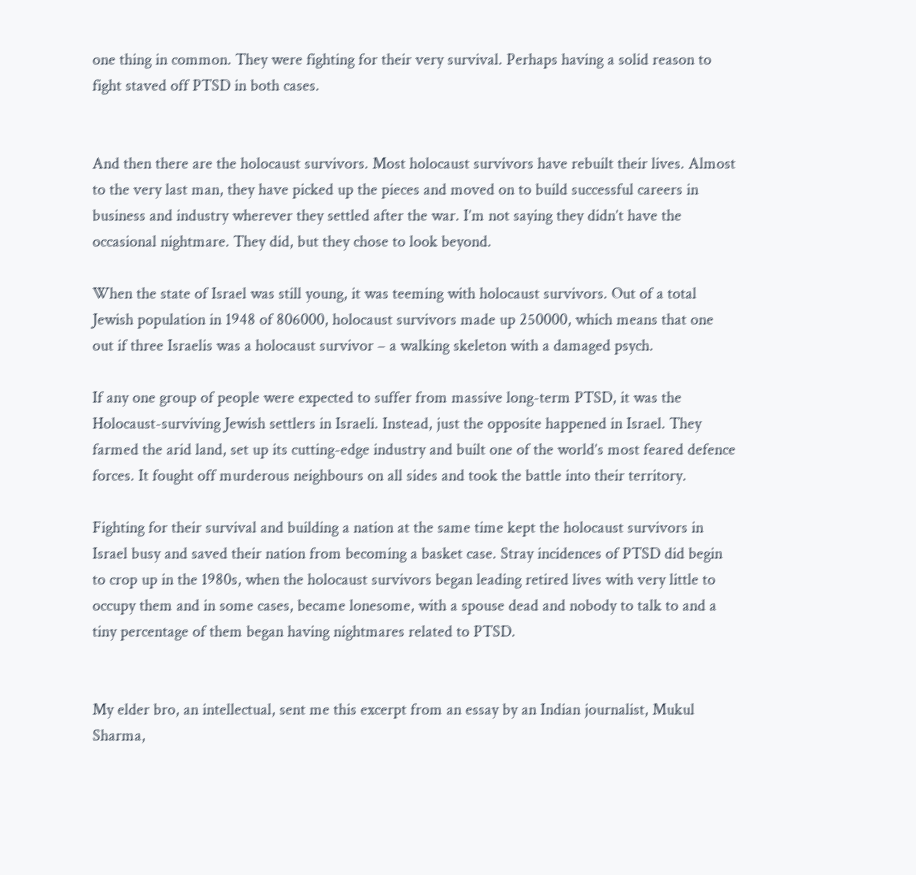one thing in common. They were fighting for their very survival. Perhaps having a solid reason to fight staved off PTSD in both cases.


And then there are the holocaust survivors. Most holocaust survivors have rebuilt their lives. Almost to the very last man, they have picked up the pieces and moved on to build successful careers in business and industry wherever they settled after the war. I’m not saying they didn’t have the occasional nightmare. They did, but they chose to look beyond.

When the state of Israel was still young, it was teeming with holocaust survivors. Out of a total Jewish population in 1948 of 806000, holocaust survivors made up 250000, which means that one out if three Israelis was a holocaust survivor – a walking skeleton with a damaged psych.

If any one group of people were expected to suffer from massive long-term PTSD, it was the Holocaust-surviving Jewish settlers in Israeli. Instead, just the opposite happened in Israel. They farmed the arid land, set up its cutting-edge industry and built one of the world’s most feared defence forces. It fought off murderous neighbours on all sides and took the battle into their territory.

Fighting for their survival and building a nation at the same time kept the holocaust survivors in Israel busy and saved their nation from becoming a basket case. Stray incidences of PTSD did begin to crop up in the 1980s, when the holocaust survivors began leading retired lives with very little to occupy them and in some cases, became lonesome, with a spouse dead and nobody to talk to and a tiny percentage of them began having nightmares related to PTSD.


My elder bro, an intellectual, sent me this excerpt from an essay by an Indian journalist, Mukul Sharma,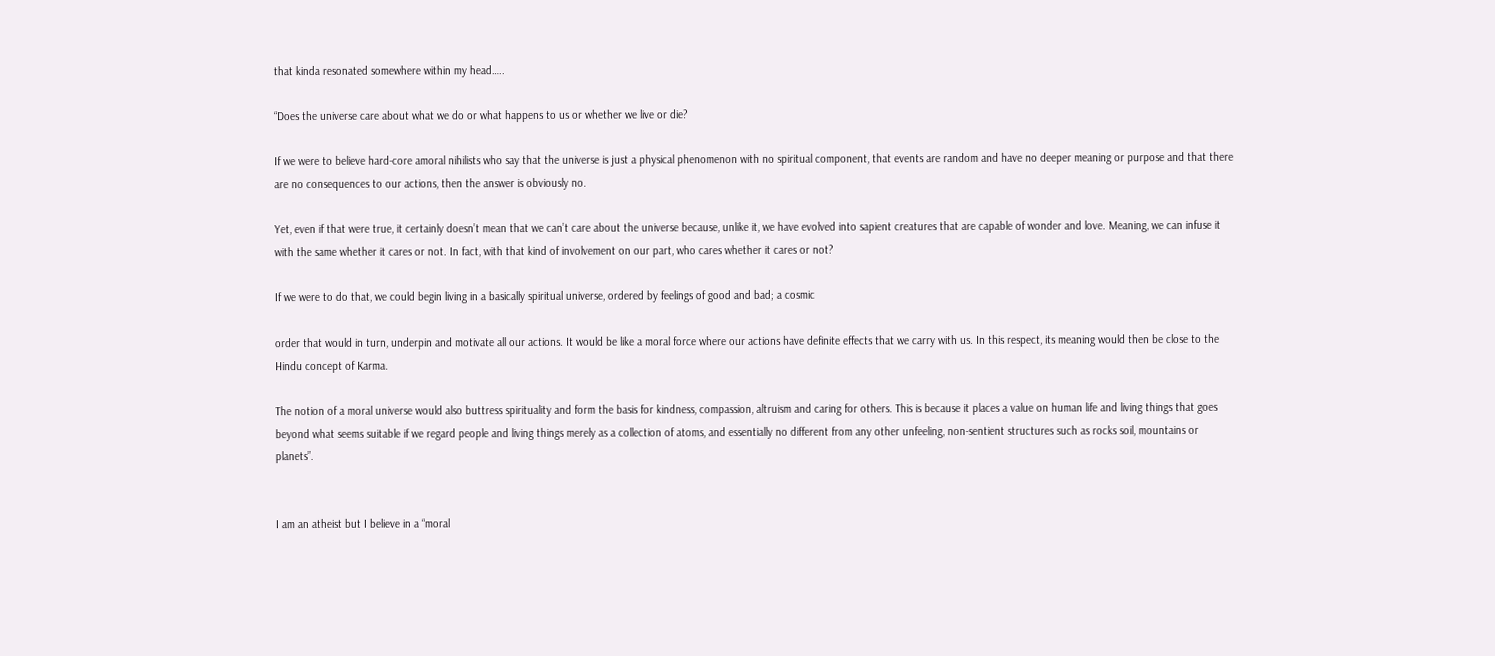that kinda resonated somewhere within my head…..

“Does the universe care about what we do or what happens to us or whether we live or die?

If we were to believe hard-core amoral nihilists who say that the universe is just a physical phenomenon with no spiritual component, that events are random and have no deeper meaning or purpose and that there are no consequences to our actions, then the answer is obviously no.

Yet, even if that were true, it certainly doesn’t mean that we can’t care about the universe because, unlike it, we have evolved into sapient creatures that are capable of wonder and love. Meaning, we can infuse it with the same whether it cares or not. In fact, with that kind of involvement on our part, who cares whether it cares or not?

If we were to do that, we could begin living in a basically spiritual universe, ordered by feelings of good and bad; a cosmic

order that would in turn, underpin and motivate all our actions. It would be like a moral force where our actions have definite effects that we carry with us. In this respect, its meaning would then be close to the Hindu concept of Karma.

The notion of a moral universe would also buttress spirituality and form the basis for kindness, compassion, altruism and caring for others. This is because it places a value on human life and living things that goes beyond what seems suitable if we regard people and living things merely as a collection of atoms, and essentially no different from any other unfeeling, non-sentient structures such as rocks soil, mountains or planets”.


I am an atheist but I believe in a “moral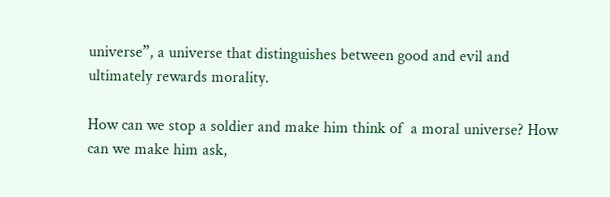universe”, a universe that distinguishes between good and evil and ultimately rewards morality.

How can we stop a soldier and make him think of  a moral universe? How can we make him ask,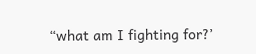“what am I fighting for?’